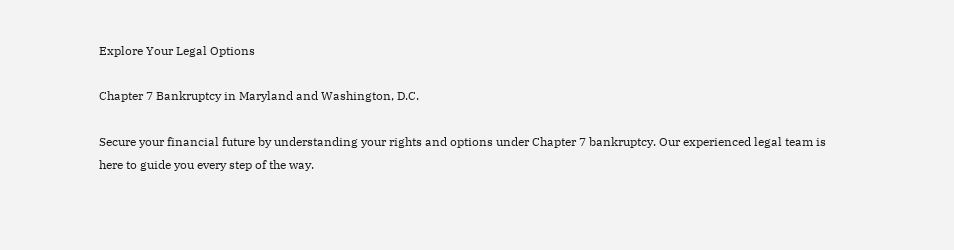Explore Your Legal Options

Chapter 7 Bankruptcy in Maryland and Washington, D.C.

Secure your financial future by understanding your rights and options under Chapter 7 bankruptcy. Our experienced legal team is here to guide you every step of the way.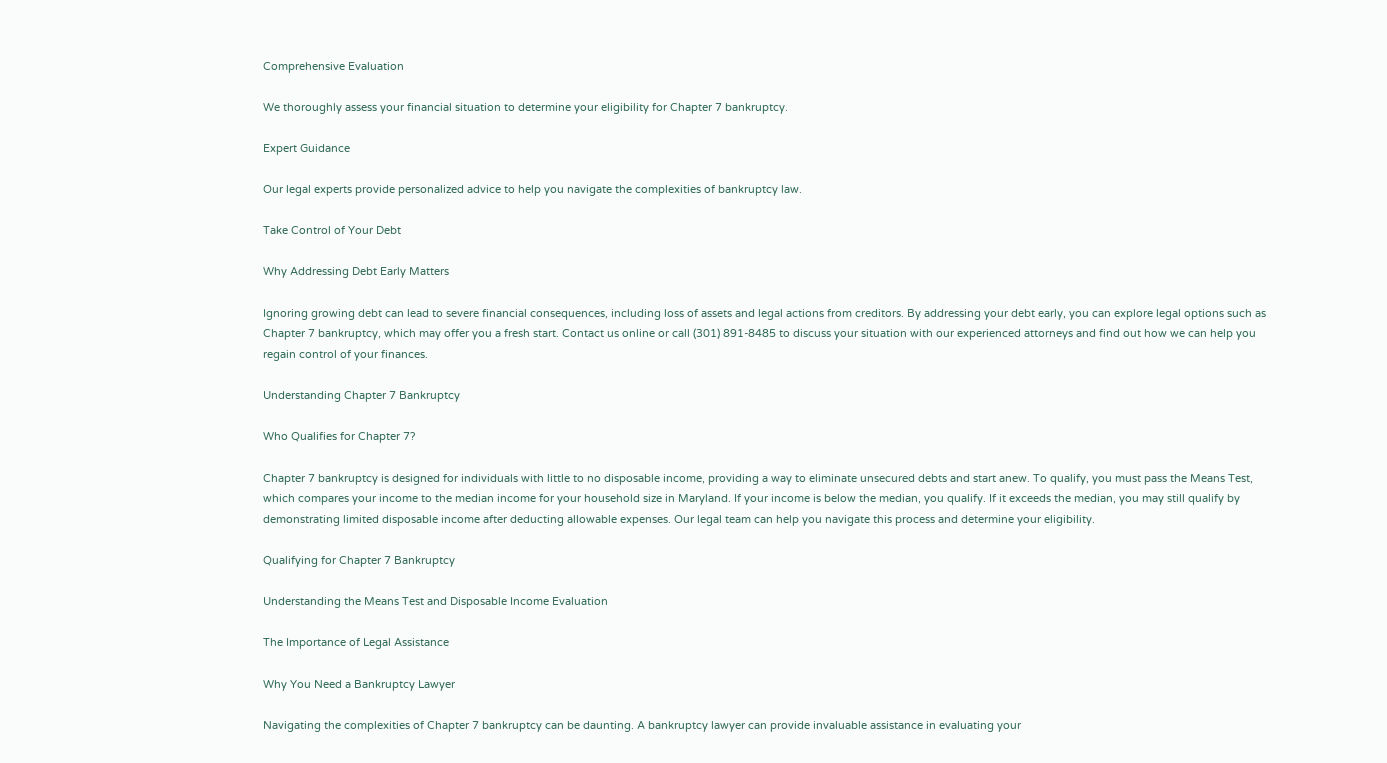Comprehensive Evaluation

We thoroughly assess your financial situation to determine your eligibility for Chapter 7 bankruptcy.

Expert Guidance

Our legal experts provide personalized advice to help you navigate the complexities of bankruptcy law.

Take Control of Your Debt

Why Addressing Debt Early Matters

Ignoring growing debt can lead to severe financial consequences, including loss of assets and legal actions from creditors. By addressing your debt early, you can explore legal options such as Chapter 7 bankruptcy, which may offer you a fresh start. Contact us online or call (301) 891-8485 to discuss your situation with our experienced attorneys and find out how we can help you regain control of your finances.

Understanding Chapter 7 Bankruptcy

Who Qualifies for Chapter 7?

Chapter 7 bankruptcy is designed for individuals with little to no disposable income, providing a way to eliminate unsecured debts and start anew. To qualify, you must pass the Means Test, which compares your income to the median income for your household size in Maryland. If your income is below the median, you qualify. If it exceeds the median, you may still qualify by demonstrating limited disposable income after deducting allowable expenses. Our legal team can help you navigate this process and determine your eligibility.

Qualifying for Chapter 7 Bankruptcy

Understanding the Means Test and Disposable Income Evaluation

The Importance of Legal Assistance

Why You Need a Bankruptcy Lawyer

Navigating the complexities of Chapter 7 bankruptcy can be daunting. A bankruptcy lawyer can provide invaluable assistance in evaluating your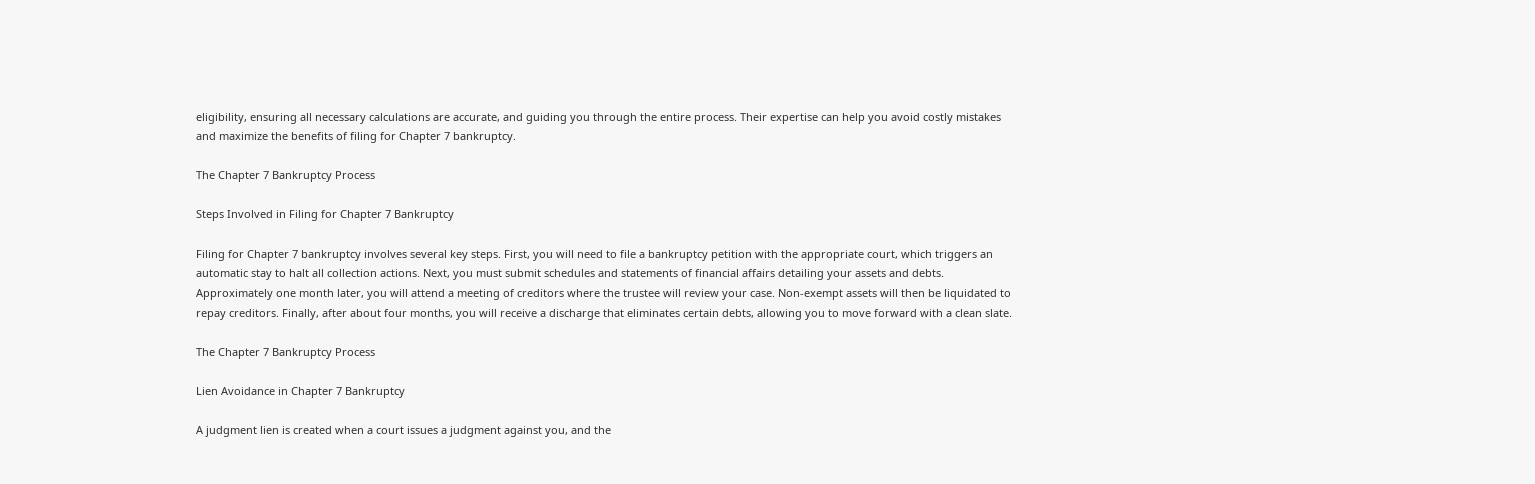eligibility, ensuring all necessary calculations are accurate, and guiding you through the entire process. Their expertise can help you avoid costly mistakes and maximize the benefits of filing for Chapter 7 bankruptcy.

The Chapter 7 Bankruptcy Process

Steps Involved in Filing for Chapter 7 Bankruptcy

Filing for Chapter 7 bankruptcy involves several key steps. First, you will need to file a bankruptcy petition with the appropriate court, which triggers an automatic stay to halt all collection actions. Next, you must submit schedules and statements of financial affairs detailing your assets and debts. Approximately one month later, you will attend a meeting of creditors where the trustee will review your case. Non-exempt assets will then be liquidated to repay creditors. Finally, after about four months, you will receive a discharge that eliminates certain debts, allowing you to move forward with a clean slate.

The Chapter 7 Bankruptcy Process

Lien Avoidance in Chapter 7 Bankruptcy

A judgment lien is created when a court issues a judgment against you, and the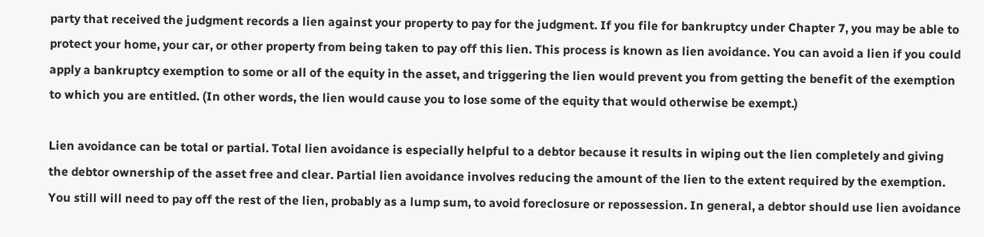party that received the judgment records a lien against your property to pay for the judgment. If you file for bankruptcy under Chapter 7, you may be able to protect your home, your car, or other property from being taken to pay off this lien. This process is known as lien avoidance. You can avoid a lien if you could apply a bankruptcy exemption to some or all of the equity in the asset, and triggering the lien would prevent you from getting the benefit of the exemption to which you are entitled. (In other words, the lien would cause you to lose some of the equity that would otherwise be exempt.)

Lien avoidance can be total or partial. Total lien avoidance is especially helpful to a debtor because it results in wiping out the lien completely and giving the debtor ownership of the asset free and clear. Partial lien avoidance involves reducing the amount of the lien to the extent required by the exemption. You still will need to pay off the rest of the lien, probably as a lump sum, to avoid foreclosure or repossession. In general, a debtor should use lien avoidance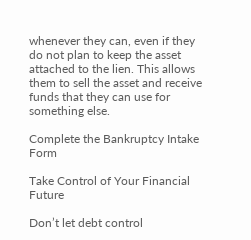whenever they can, even if they do not plan to keep the asset attached to the lien. This allows them to sell the asset and receive funds that they can use for something else.

Complete the Bankruptcy Intake Form

Take Control of Your Financial Future

Don’t let debt control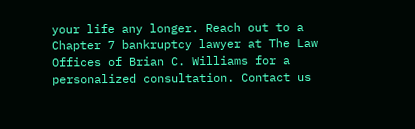your life any longer. Reach out to a Chapter 7 bankruptcy lawyer at The Law Offices of Brian C. Williams for a personalized consultation. Contact us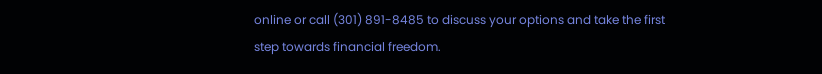online or call (301) 891-8485 to discuss your options and take the first step towards financial freedom.